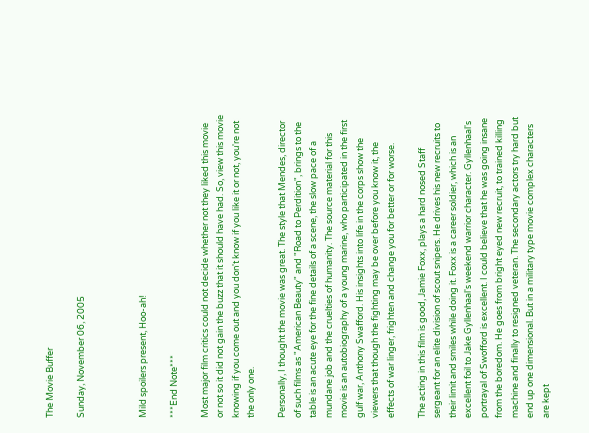The Movie Buffer

Sunday, November 06, 2005



Mild spoilers present, Hoo-ah!

***End Note***

Most major film critics could not decide whether not they liked this movie or not so it did not gain the buzz that it should have had. So, view this movie knowing if you come out and you don't know if you like it or not, you're not the only one.

Personally, I thought the movie was great. The style that Mendes, director of such films as "American Beauty" and "Road to Perdition", brings to the table is an acute eye for the fine details of a scene, the slow pace of a mundane job and the cruelties of humanity. The source material for this movie is an autobiography of a young marine, who participated in the first gulf war, Anthony Swafford. His insights into life in the corps show the viewers that though the fighting may be over before you know it, the effects of war linger, frighten and change you for better or for worse.

The acting in this film is good, Jamie Foxx, plays a hard nosed Staff sergeant for an elite division of scout snipers. He drives his new recruits to their limit and smiles while doing it. Foxx is a career soldier, which is an excellent foil to Jake Gyllenhaal's weekend warrior character. Gyllenhaal's portrayal of Swofford is excellent. I could believe that he was going insane from the boredom. He goes from bright eyed new recruit, to trained killing machine and finally to resigned veteran. The secondary actors try hard but end up one dimensional. But in a military type movie complex characters are kept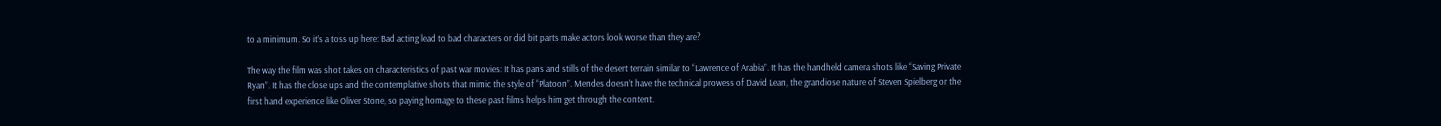to a minimum. So it’s a toss up here: Bad acting lead to bad characters or did bit parts make actors look worse than they are?

The way the film was shot takes on characteristics of past war movies: It has pans and stills of the desert terrain similar to “Lawrence of Arabia”. It has the handheld camera shots like “Saving Private Ryan”. It has the close ups and the contemplative shots that mimic the style of “Platoon”. Mendes doesn’t have the technical prowess of David Lean, the grandiose nature of Steven Spielberg or the first hand experience like Oliver Stone, so paying homage to these past films helps him get through the content.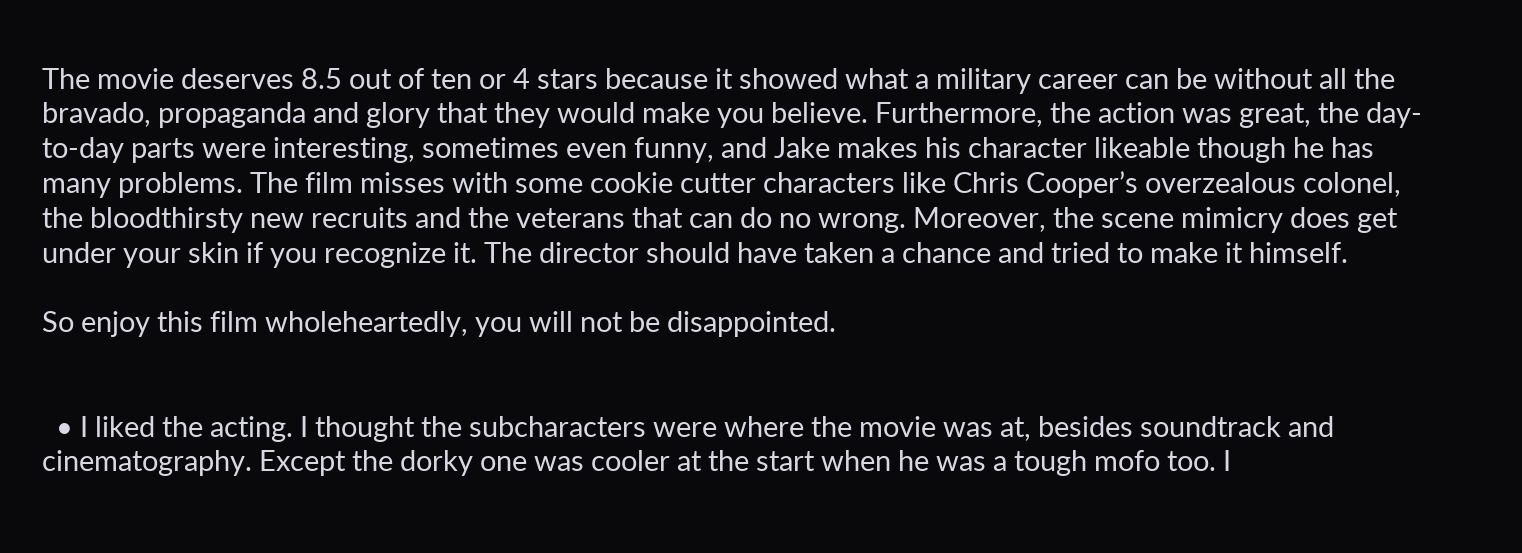The movie deserves 8.5 out of ten or 4 stars because it showed what a military career can be without all the bravado, propaganda and glory that they would make you believe. Furthermore, the action was great, the day-to-day parts were interesting, sometimes even funny, and Jake makes his character likeable though he has many problems. The film misses with some cookie cutter characters like Chris Cooper’s overzealous colonel, the bloodthirsty new recruits and the veterans that can do no wrong. Moreover, the scene mimicry does get under your skin if you recognize it. The director should have taken a chance and tried to make it himself.

So enjoy this film wholeheartedly, you will not be disappointed.


  • I liked the acting. I thought the subcharacters were where the movie was at, besides soundtrack and cinematography. Except the dorky one was cooler at the start when he was a tough mofo too. I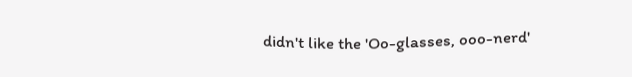didn't like the 'Oo-glasses, ooo-nerd'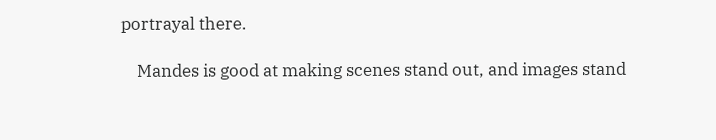portrayal there.

    Mandes is good at making scenes stand out, and images stand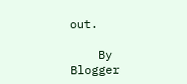out.

    By Blogger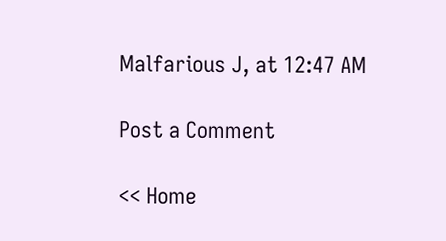Malfarious J, at 12:47 AM

Post a Comment

<< Home